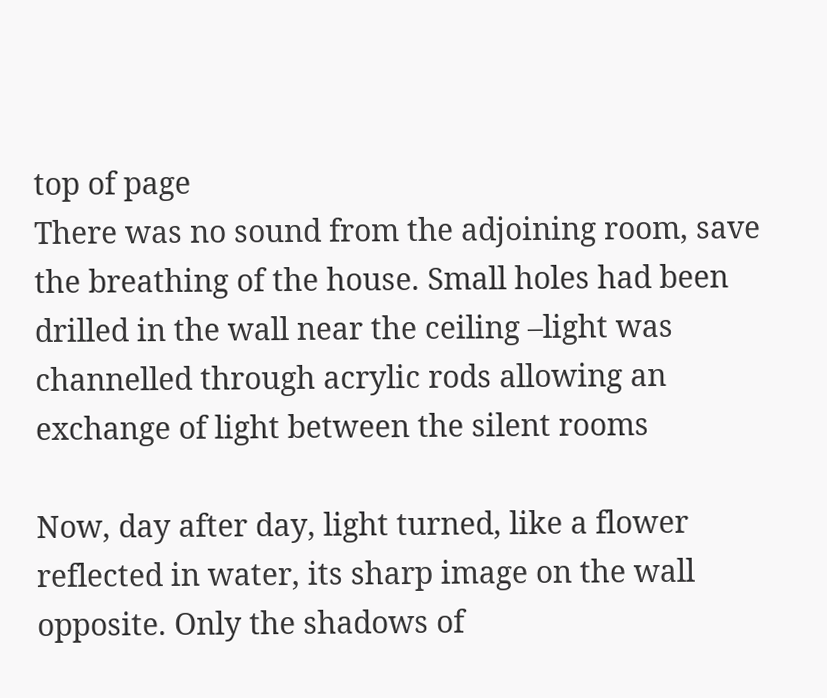top of page
There was no sound from the adjoining room, save the breathing of the house. Small holes had been drilled in the wall near the ceiling –light was channelled through acrylic rods allowing an exchange of light between the silent rooms

Now, day after day, light turned, like a flower reflected in water, its sharp image on the wall opposite. Only the shadows of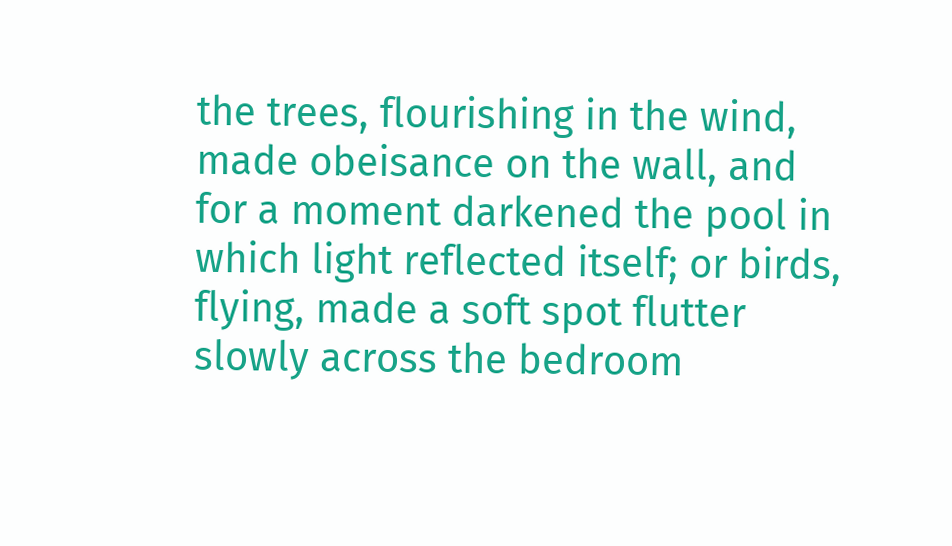the trees, flourishing in the wind, made obeisance on the wall, and for a moment darkened the pool in which light reflected itself; or birds, flying, made a soft spot flutter slowly across the bedroom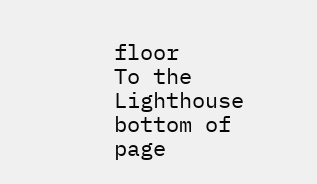floor
To the Lighthouse
bottom of page